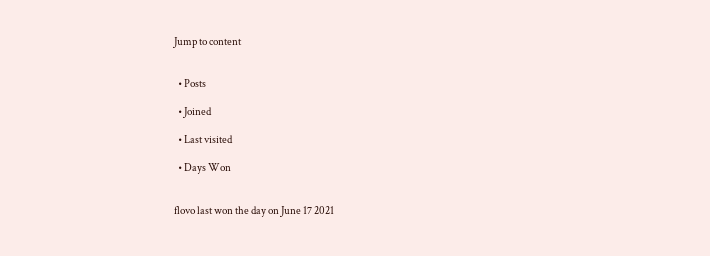Jump to content


  • Posts

  • Joined

  • Last visited

  • Days Won


flovo last won the day on June 17 2021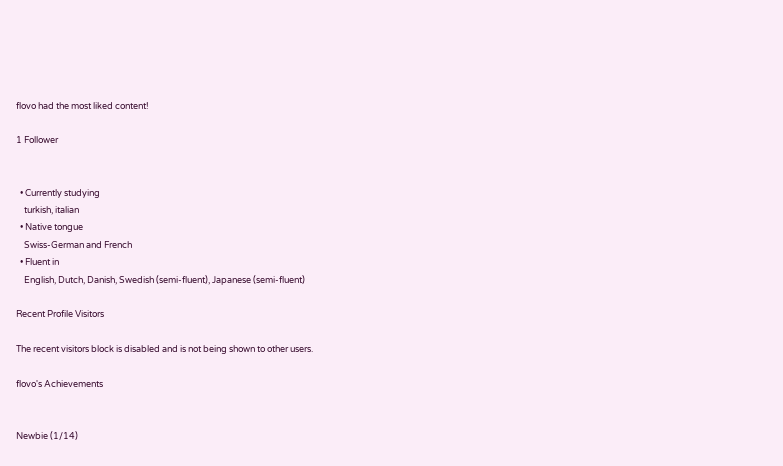flovo had the most liked content!

1 Follower


  • Currently studying
    turkish, italian
  • Native tongue
    Swiss-German and French
  • Fluent in
    English, Dutch, Danish, Swedish (semi-fluent), Japanese (semi-fluent)

Recent Profile Visitors

The recent visitors block is disabled and is not being shown to other users.

flovo's Achievements


Newbie (1/14)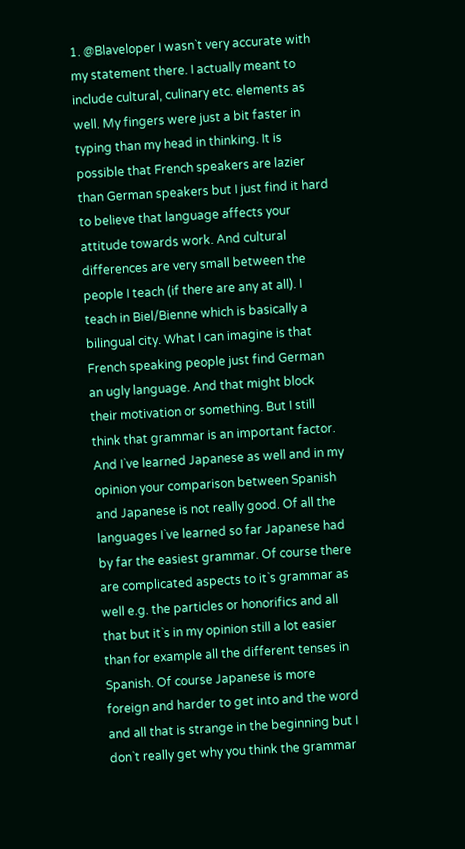1. @Blaveloper I wasn`t very accurate with my statement there. I actually meant to include cultural, culinary etc. elements as well. My fingers were just a bit faster in typing than my head in thinking. It is possible that French speakers are lazier than German speakers but I just find it hard to believe that language affects your attitude towards work. And cultural differences are very small between the people I teach (if there are any at all). I teach in Biel/Bienne which is basically a bilingual city. What I can imagine is that French speaking people just find German an ugly language. And that might block their motivation or something. But I still think that grammar is an important factor. And I`ve learned Japanese as well and in my opinion your comparison between Spanish and Japanese is not really good. Of all the languages I`ve learned so far Japanese had by far the easiest grammar. Of course there are complicated aspects to it`s grammar as well e.g. the particles or honorifics and all that but it`s in my opinion still a lot easier than for example all the different tenses in Spanish. Of course Japanese is more foreign and harder to get into and the word and all that is strange in the beginning but I don`t really get why you think the grammar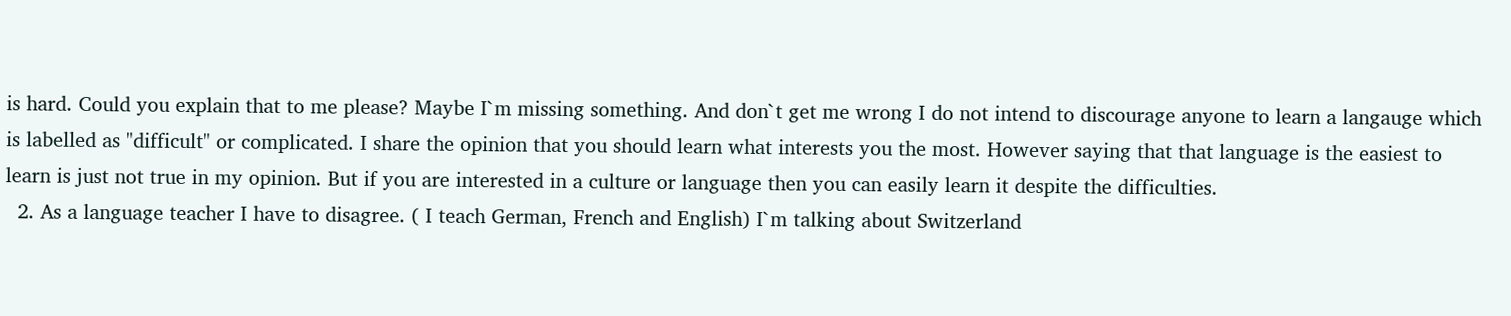is hard. Could you explain that to me please? Maybe I`m missing something. And don`t get me wrong I do not intend to discourage anyone to learn a langauge which is labelled as "difficult" or complicated. I share the opinion that you should learn what interests you the most. However saying that that language is the easiest to learn is just not true in my opinion. But if you are interested in a culture or language then you can easily learn it despite the difficulties.
  2. As a language teacher I have to disagree. ( I teach German, French and English) I`m talking about Switzerland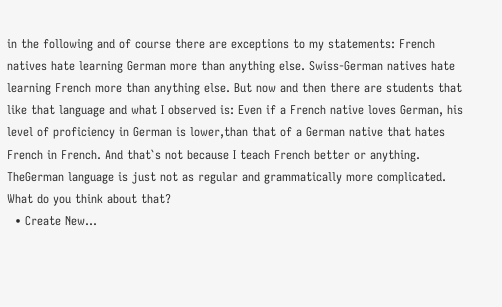in the following and of course there are exceptions to my statements: French natives hate learning German more than anything else. Swiss-German natives hate learning French more than anything else. But now and then there are students that like that language and what I observed is: Even if a French native loves German, his level of proficiency in German is lower,than that of a German native that hates French in French. And that`s not because I teach French better or anything. TheGerman language is just not as regular and grammatically more complicated. What do you think about that?
  • Create New...